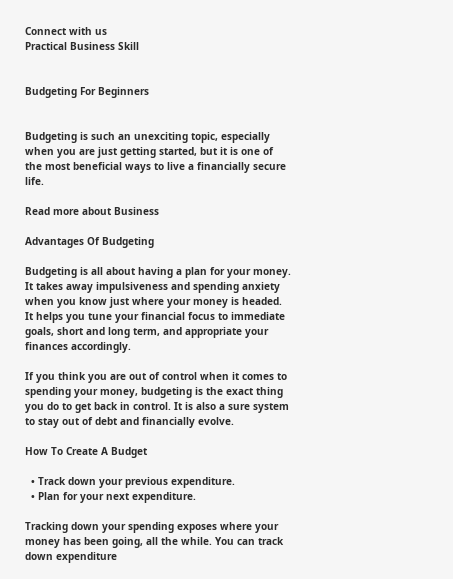Connect with us
Practical Business Skill


Budgeting For Beginners


Budgeting is such an unexciting topic, especially when you are just getting started, but it is one of the most beneficial ways to live a financially secure life.

Read more about Business

Advantages Of Budgeting

Budgeting is all about having a plan for your money. It takes away impulsiveness and spending anxiety when you know just where your money is headed. It helps you tune your financial focus to immediate goals, short and long term, and appropriate your finances accordingly.

If you think you are out of control when it comes to spending your money, budgeting is the exact thing you do to get back in control. It is also a sure system to stay out of debt and financially evolve.

How To Create A Budget

  • Track down your previous expenditure.
  • Plan for your next expenditure.

Tracking down your spending exposes where your money has been going, all the while. You can track down expenditure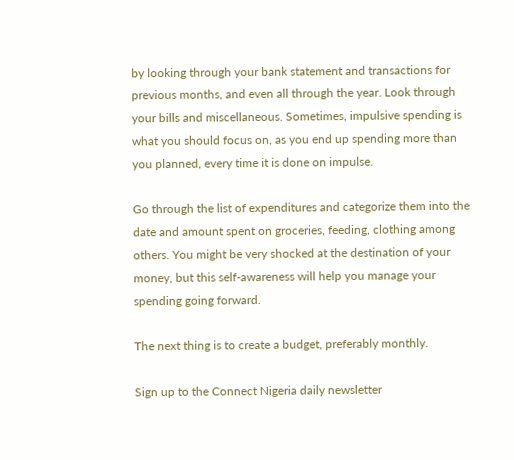by looking through your bank statement and transactions for previous months, and even all through the year. Look through your bills and miscellaneous. Sometimes, impulsive spending is what you should focus on, as you end up spending more than you planned, every time it is done on impulse.

Go through the list of expenditures and categorize them into the date and amount spent on groceries, feeding, clothing among others. You might be very shocked at the destination of your money, but this self-awareness will help you manage your spending going forward.

The next thing is to create a budget, preferably monthly.

Sign up to the Connect Nigeria daily newsletter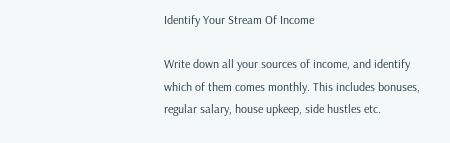Identify Your Stream Of Income

Write down all your sources of income, and identify which of them comes monthly. This includes bonuses, regular salary, house upkeep, side hustles etc.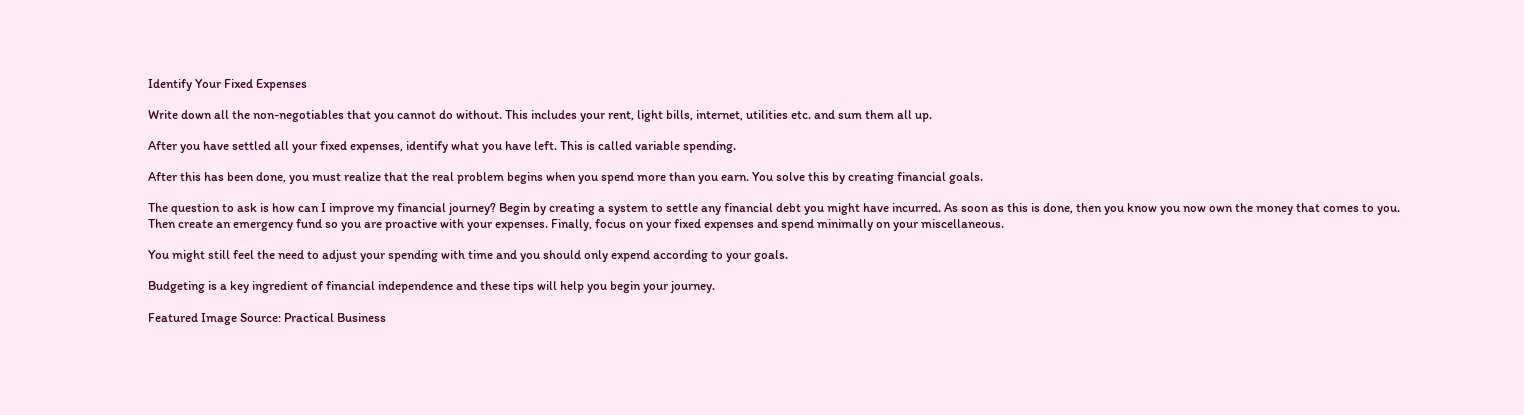Identify Your Fixed Expenses

Write down all the non-negotiables that you cannot do without. This includes your rent, light bills, internet, utilities etc. and sum them all up.

After you have settled all your fixed expenses, identify what you have left. This is called variable spending.

After this has been done, you must realize that the real problem begins when you spend more than you earn. You solve this by creating financial goals.

The question to ask is how can I improve my financial journey? Begin by creating a system to settle any financial debt you might have incurred. As soon as this is done, then you know you now own the money that comes to you. Then create an emergency fund so you are proactive with your expenses. Finally, focus on your fixed expenses and spend minimally on your miscellaneous.

You might still feel the need to adjust your spending with time and you should only expend according to your goals.

Budgeting is a key ingredient of financial independence and these tips will help you begin your journey.

Featured Image Source: Practical Business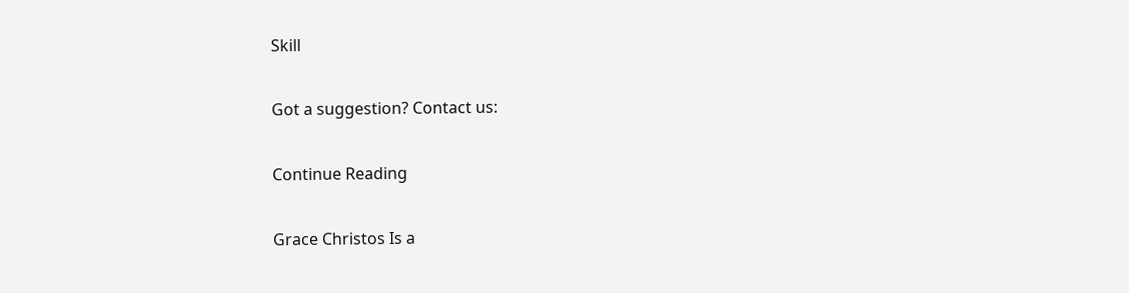Skill

Got a suggestion? Contact us:

Continue Reading

Grace Christos Is a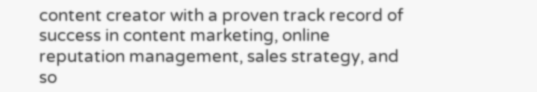content creator with a proven track record of success in content marketing, online reputation management, sales strategy, and so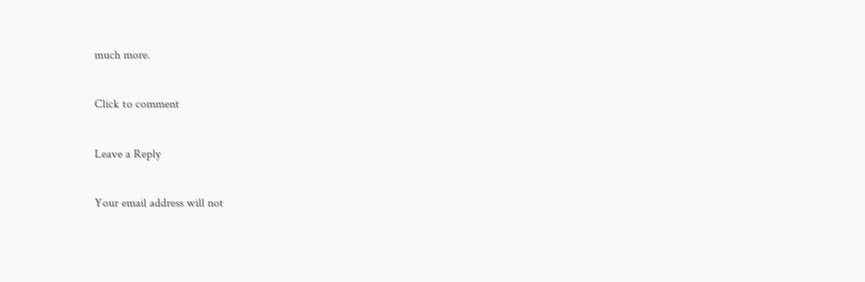much more.

Click to comment

Leave a Reply

Your email address will not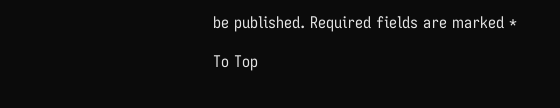be published. Required fields are marked *

To Top